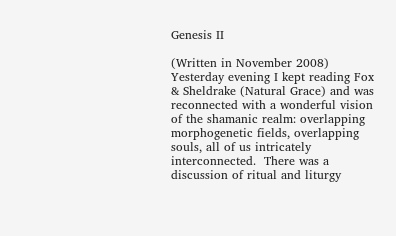Genesis II

(Written in November 2008)
Yesterday evening I kept reading Fox & Sheldrake (Natural Grace) and was reconnected with a wonderful vision of the shamanic realm: overlapping morphogenetic fields, overlapping souls, all of us intricately interconnected.  There was a discussion of ritual and liturgy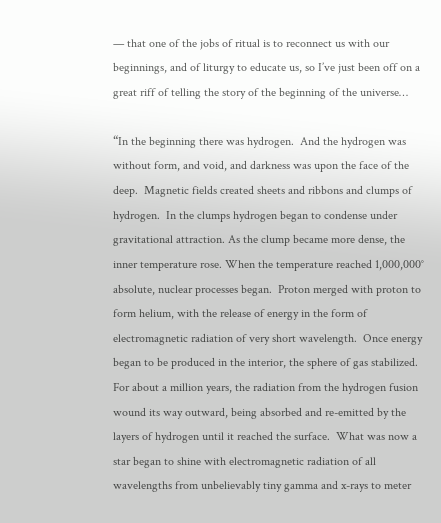— that one of the jobs of ritual is to reconnect us with our beginnings, and of liturgy to educate us, so I’ve just been off on a great riff of telling the story of the beginning of the universe…

“In the beginning there was hydrogen.  And the hydrogen was without form, and void, and darkness was upon the face of the deep.  Magnetic fields created sheets and ribbons and clumps of hydrogen.  In the clumps hydrogen began to condense under gravitational attraction. As the clump became more dense, the inner temperature rose. When the temperature reached 1,000,000° absolute, nuclear processes began.  Proton merged with proton to form helium, with the release of energy in the form of electromagnetic radiation of very short wavelength.  Once energy began to be produced in the interior, the sphere of gas stabilized.  For about a million years, the radiation from the hydrogen fusion wound its way outward, being absorbed and re-emitted by the layers of hydrogen until it reached the surface.  What was now a star began to shine with electromagnetic radiation of all wavelengths from unbelievably tiny gamma and x-rays to meter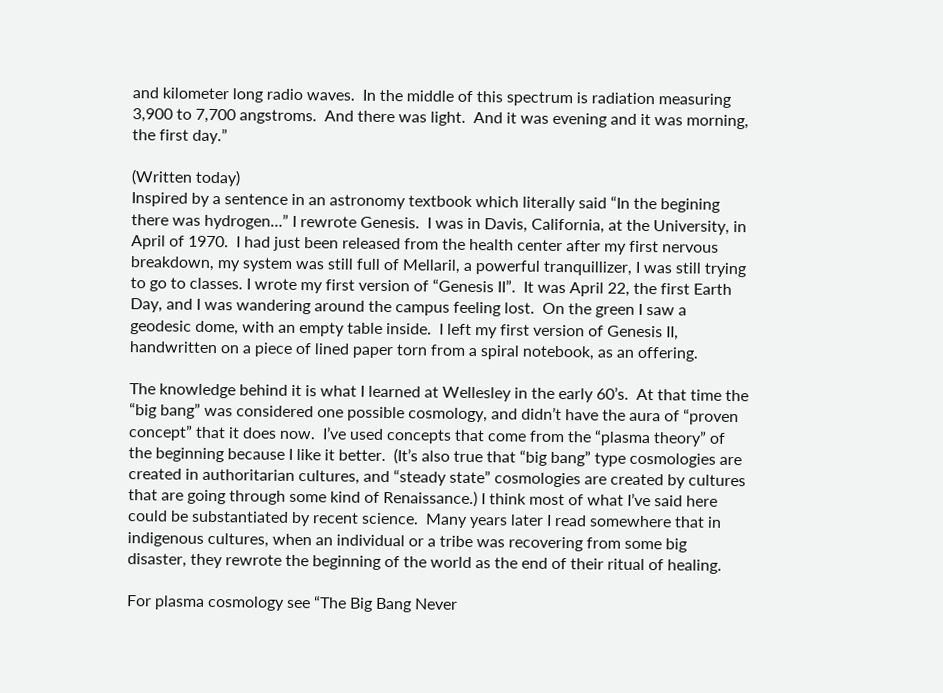and kilometer long radio waves.  In the middle of this spectrum is radiation measuring 3,900 to 7,700 angstroms.  And there was light.  And it was evening and it was morning, the first day.”

(Written today)
Inspired by a sentence in an astronomy textbook which literally said “In the begining there was hydrogen…” I rewrote Genesis.  I was in Davis, California, at the University, in April of 1970.  I had just been released from the health center after my first nervous breakdown, my system was still full of Mellaril, a powerful tranquillizer, I was still trying to go to classes. I wrote my first version of “Genesis II”.  It was April 22, the first Earth Day, and I was wandering around the campus feeling lost.  On the green I saw a geodesic dome, with an empty table inside.  I left my first version of Genesis II, handwritten on a piece of lined paper torn from a spiral notebook, as an offering.

The knowledge behind it is what I learned at Wellesley in the early 60’s.  At that time the “big bang” was considered one possible cosmology, and didn’t have the aura of “proven concept” that it does now.  I’ve used concepts that come from the “plasma theory” of the beginning because I like it better.  (It’s also true that “big bang” type cosmologies are created in authoritarian cultures, and “steady state” cosmologies are created by cultures that are going through some kind of Renaissance.) I think most of what I’ve said here could be substantiated by recent science.  Many years later I read somewhere that in indigenous cultures, when an individual or a tribe was recovering from some big disaster, they rewrote the beginning of the world as the end of their ritual of healing.

For plasma cosmology see “The Big Bang Never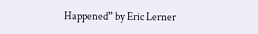Happened” by Eric Lerner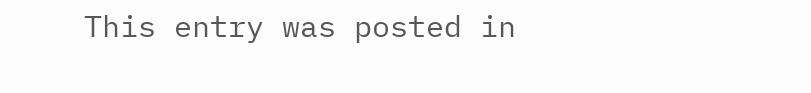This entry was posted in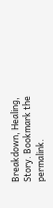Breakdown, Healing, Story. Bookmark the permalink.